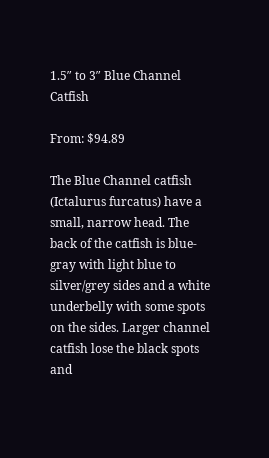1.5″ to 3″ Blue Channel Catfish

From: $94.89

The Blue Channel catfish (Ictalurus furcatus) have a small, narrow head. The back of the catfish is blue-gray with light blue to silver/grey sides and a white underbelly with some spots on the sides. Larger channel catfish lose the black spots and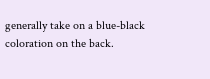generally take on a blue-black coloration on the back.